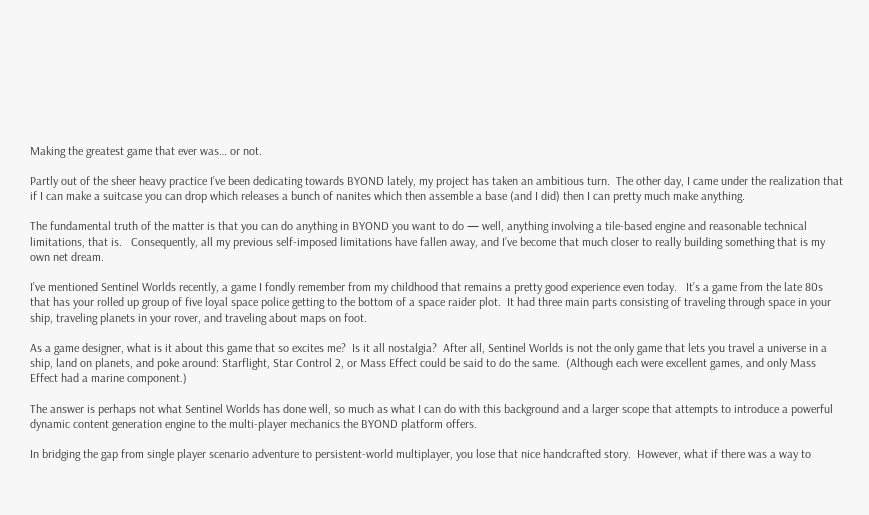Making the greatest game that ever was… or not.

Partly out of the sheer heavy practice I’ve been dedicating towards BYOND lately, my project has taken an ambitious turn.  The other day, I came under the realization that if I can make a suitcase you can drop which releases a bunch of nanites which then assemble a base (and I did) then I can pretty much make anything.

The fundamental truth of the matter is that you can do anything in BYOND you want to do — well, anything involving a tile-based engine and reasonable technical limitations, that is.   Consequently, all my previous self-imposed limitations have fallen away, and I’ve become that much closer to really building something that is my own net dream.

I’ve mentioned Sentinel Worlds recently, a game I fondly remember from my childhood that remains a pretty good experience even today.   It’s a game from the late 80s that has your rolled up group of five loyal space police getting to the bottom of a space raider plot.  It had three main parts consisting of traveling through space in your ship, traveling planets in your rover, and traveling about maps on foot.

As a game designer, what is it about this game that so excites me?  Is it all nostalgia?  After all, Sentinel Worlds is not the only game that lets you travel a universe in a ship, land on planets, and poke around: Starflight, Star Control 2, or Mass Effect could be said to do the same.  (Although each were excellent games, and only Mass Effect had a marine component.)

The answer is perhaps not what Sentinel Worlds has done well, so much as what I can do with this background and a larger scope that attempts to introduce a powerful dynamic content generation engine to the multi-player mechanics the BYOND platform offers.

In bridging the gap from single player scenario adventure to persistent-world multiplayer, you lose that nice handcrafted story.  However, what if there was a way to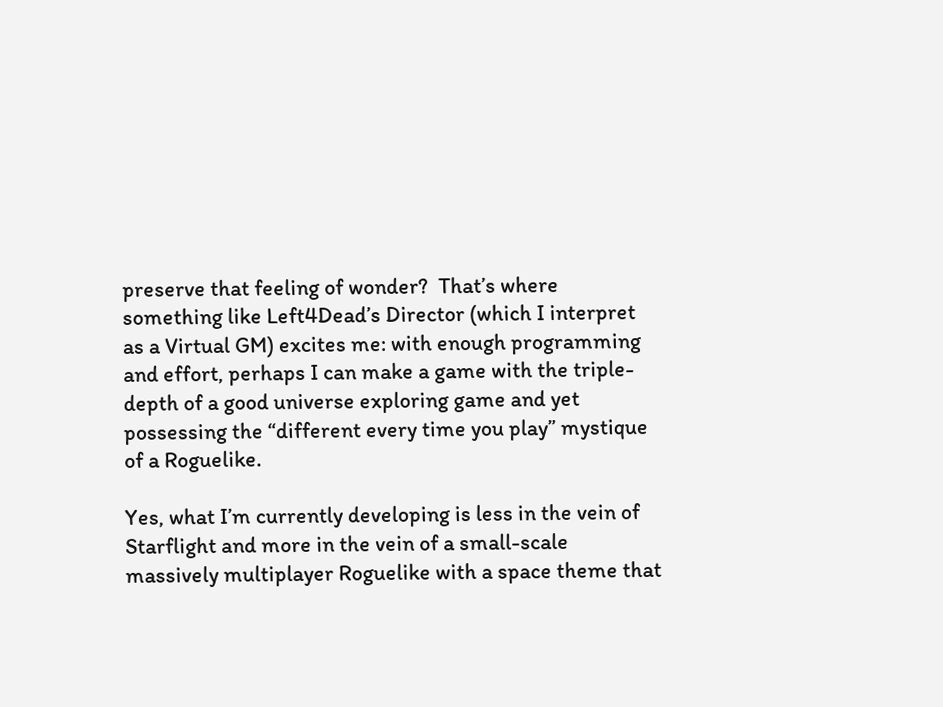preserve that feeling of wonder?  That’s where something like Left4Dead’s Director (which I interpret as a Virtual GM) excites me: with enough programming and effort, perhaps I can make a game with the triple-depth of a good universe exploring game and yet possessing the “different every time you play” mystique of a Roguelike.

Yes, what I’m currently developing is less in the vein of Starflight and more in the vein of a small-scale massively multiplayer Roguelike with a space theme that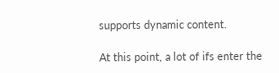supports dynamic content.

At this point, a lot of ifs enter the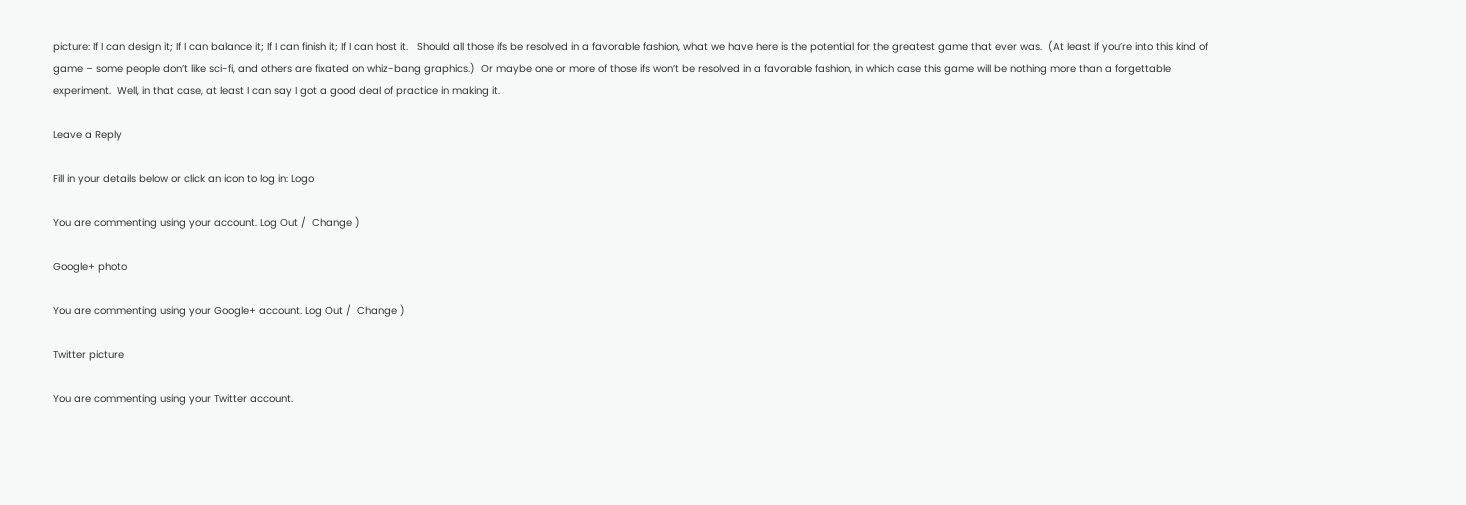picture: If I can design it; If I can balance it; If I can finish it; If I can host it.   Should all those ifs be resolved in a favorable fashion, what we have here is the potential for the greatest game that ever was.  (At least if you’re into this kind of game – some people don’t like sci-fi, and others are fixated on whiz-bang graphics.)  Or maybe one or more of those ifs won’t be resolved in a favorable fashion, in which case this game will be nothing more than a forgettable experiment.  Well, in that case, at least I can say I got a good deal of practice in making it.

Leave a Reply

Fill in your details below or click an icon to log in: Logo

You are commenting using your account. Log Out /  Change )

Google+ photo

You are commenting using your Google+ account. Log Out /  Change )

Twitter picture

You are commenting using your Twitter account.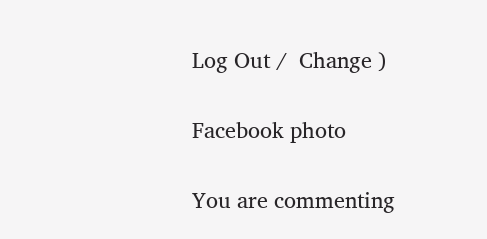Log Out /  Change )

Facebook photo

You are commenting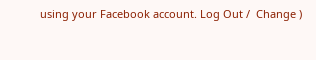using your Facebook account. Log Out /  Change )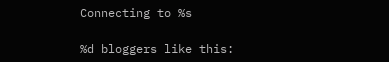Connecting to %s

%d bloggers like this: